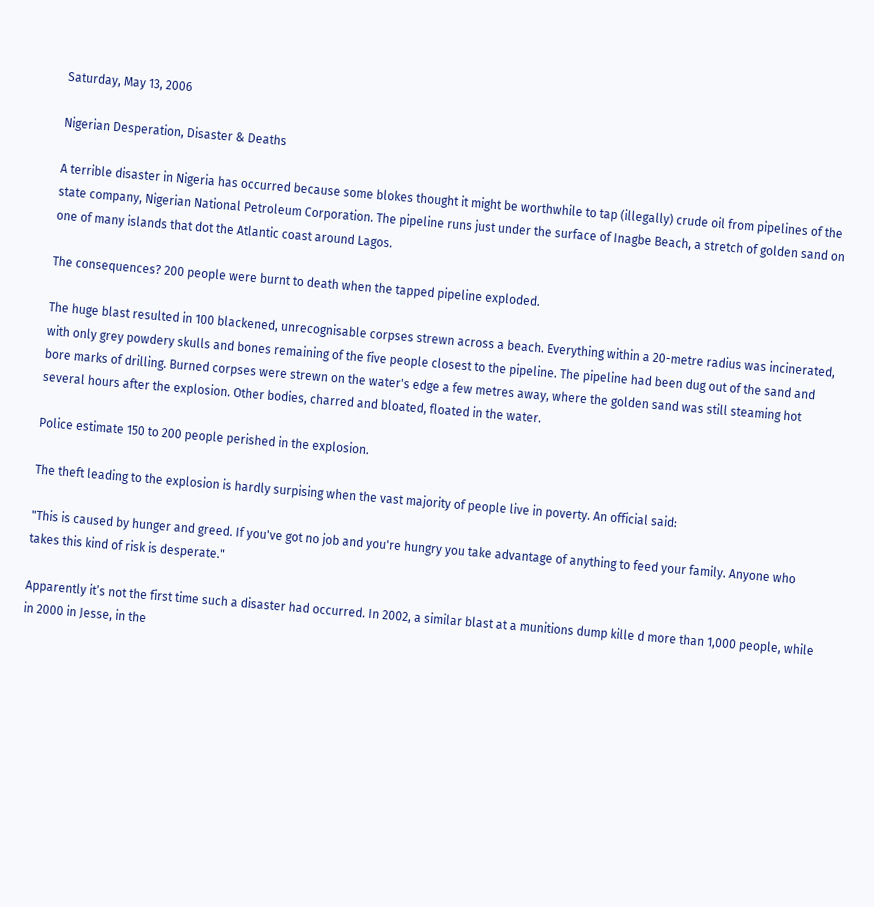Saturday, May 13, 2006

Nigerian Desperation, Disaster & Deaths

A terrible disaster in Nigeria has occurred because some blokes thought it might be worthwhile to tap (illegally) crude oil from pipelines of the state company, Nigerian National Petroleum Corporation. The pipeline runs just under the surface of Inagbe Beach, a stretch of golden sand on one of many islands that dot the Atlantic coast around Lagos.

The consequences? 200 people were burnt to death when the tapped pipeline exploded.

The huge blast resulted in 100 blackened, unrecognisable corpses strewn across a beach. Everything within a 20-metre radius was incinerated, with only grey powdery skulls and bones remaining of the five people closest to the pipeline. The pipeline had been dug out of the sand and bore marks of drilling. Burned corpses were strewn on the water's edge a few metres away, where the golden sand was still steaming hot several hours after the explosion. Other bodies, charred and bloated, floated in the water.

Police estimate 150 to 200 people perished in the explosion.

The theft leading to the explosion is hardly surpising when the vast majority of people live in poverty. An official said:

"This is caused by hunger and greed. If you've got no job and you're hungry you take advantage of anything to feed your family. Anyone who takes this kind of risk is desperate."

Apparently it’s not the first time such a disaster had occurred. In 2002, a similar blast at a munitions dump kille d more than 1,000 people, while in 2000 in Jesse, in the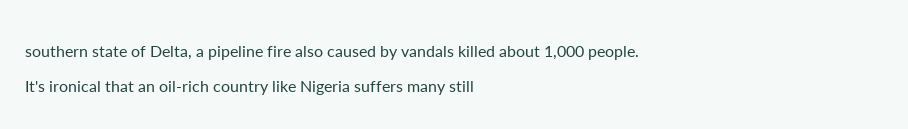southern state of Delta, a pipeline fire also caused by vandals killed about 1,000 people.

It's ironical that an oil-rich country like Nigeria suffers many still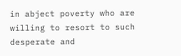in abject poverty who are willing to resort to such desperate and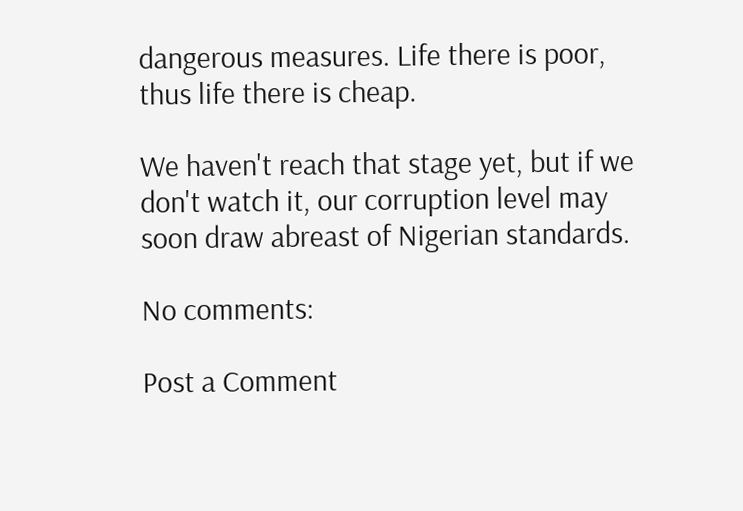dangerous measures. Life there is poor, thus life there is cheap.

We haven't reach that stage yet, but if we don't watch it, our corruption level may soon draw abreast of Nigerian standards.

No comments:

Post a Comment